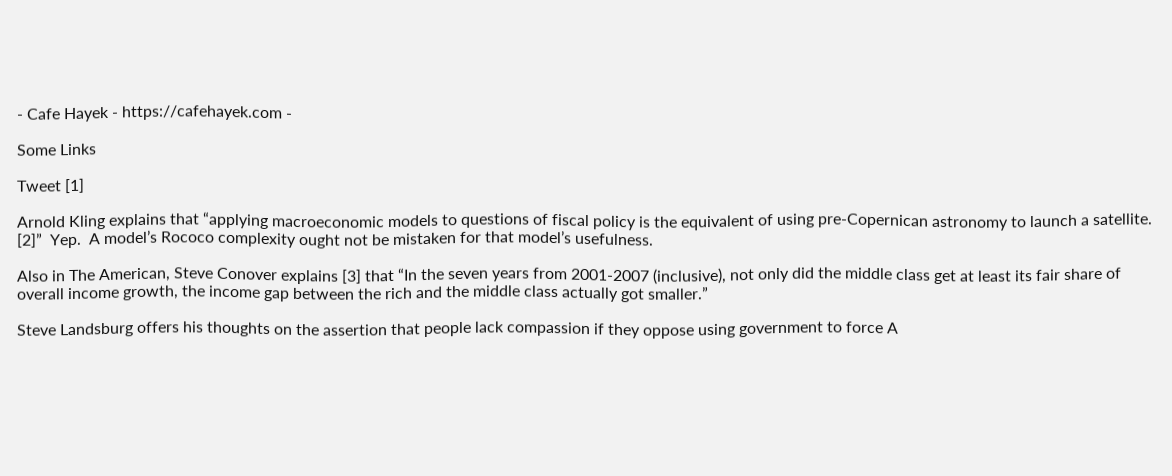- Cafe Hayek - https://cafehayek.com -

Some Links

Tweet [1]

Arnold Kling explains that “applying macroeconomic models to questions of fiscal policy is the equivalent of using pre-Copernican astronomy to launch a satellite. [2]”  Yep.  A model’s Rococo complexity ought not be mistaken for that model’s usefulness.

Also in The American, Steve Conover explains [3] that “In the seven years from 2001-2007 (inclusive), not only did the middle class get at least its fair share of overall income growth, the income gap between the rich and the middle class actually got smaller.”

Steve Landsburg offers his thoughts on the assertion that people lack compassion if they oppose using government to force A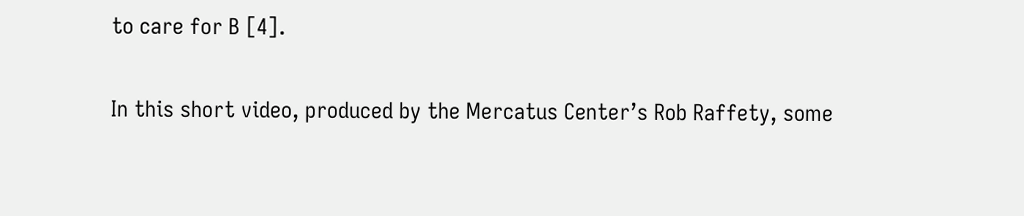to care for B [4].

In this short video, produced by the Mercatus Center’s Rob Raffety, some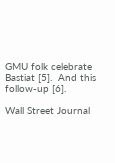GMU folk celebrate Bastiat [5].  And this follow-up [6].

Wall Street Journal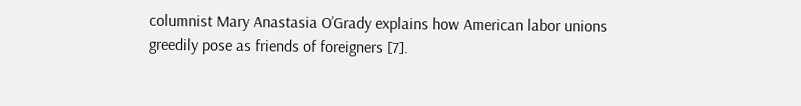columnist Mary Anastasia O’Grady explains how American labor unions greedily pose as friends of foreigners [7].